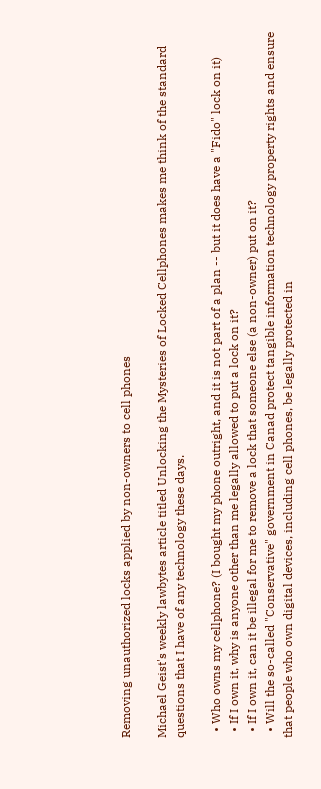Removing unauthorized locks applied by non-owners to cell phones

Michael Geist's weekly lawbytes article titled Unlocking the Mysteries of Locked Cellphones makes me think of the standard questions that I have of any technology these days.

  • Who owns my cellphone? (I bought my phone outright, and it is not part of a plan -- but it does have a "Fido" lock on it)
  • If I own it, why is anyone other than me legally allowed to put a lock on it?
  • If I own it, can it be illegal for me to remove a lock that someone else (a non-owner) put on it?
  • Will the so-called "Conservative" government in Canad protect tangible information technology property rights and ensure that people who own digital devices, including cell phones, be legally protected in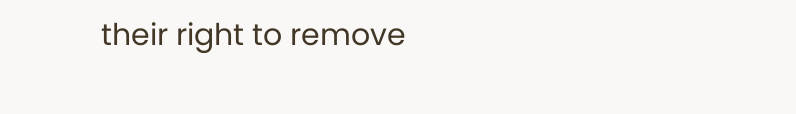their right to remove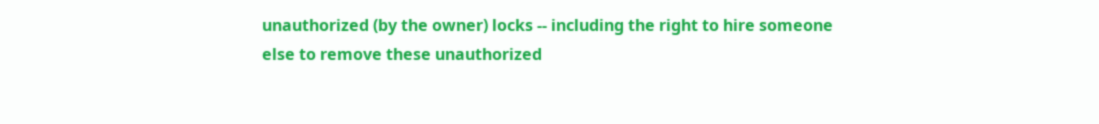unauthorized (by the owner) locks -- including the right to hire someone else to remove these unauthorized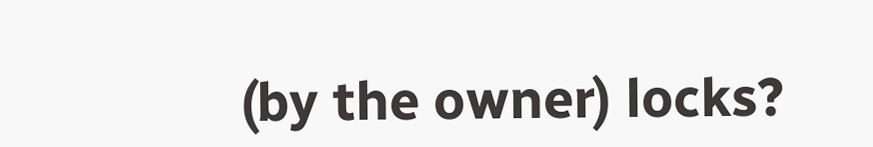(by the owner) locks?